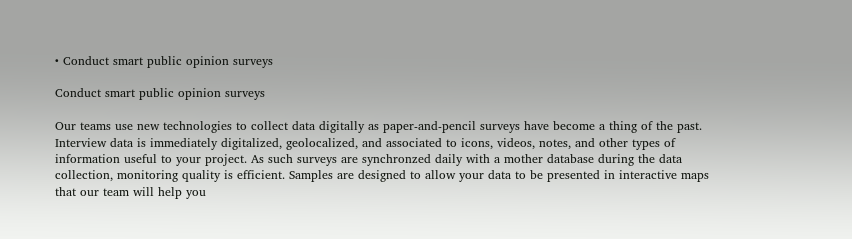• Conduct smart public opinion surveys

Conduct smart public opinion surveys

Our teams use new technologies to collect data digitally as paper-and-pencil surveys have become a thing of the past. Interview data is immediately digitalized, geolocalized, and associated to icons, videos, notes, and other types of information useful to your project. As such surveys are synchronzed daily with a mother database during the data collection, monitoring quality is efficient. Samples are designed to allow your data to be presented in interactive maps that our team will help you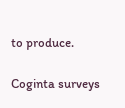to produce.

Coginta surveys